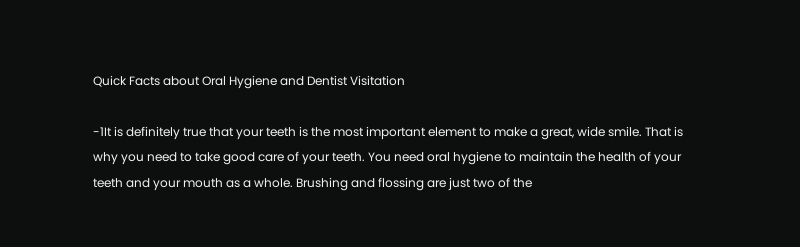Quick Facts about Oral Hygiene and Dentist Visitation

-1It is definitely true that your teeth is the most important element to make a great, wide smile. That is why you need to take good care of your teeth. You need oral hygiene to maintain the health of your teeth and your mouth as a whole. Brushing and flossing are just two of the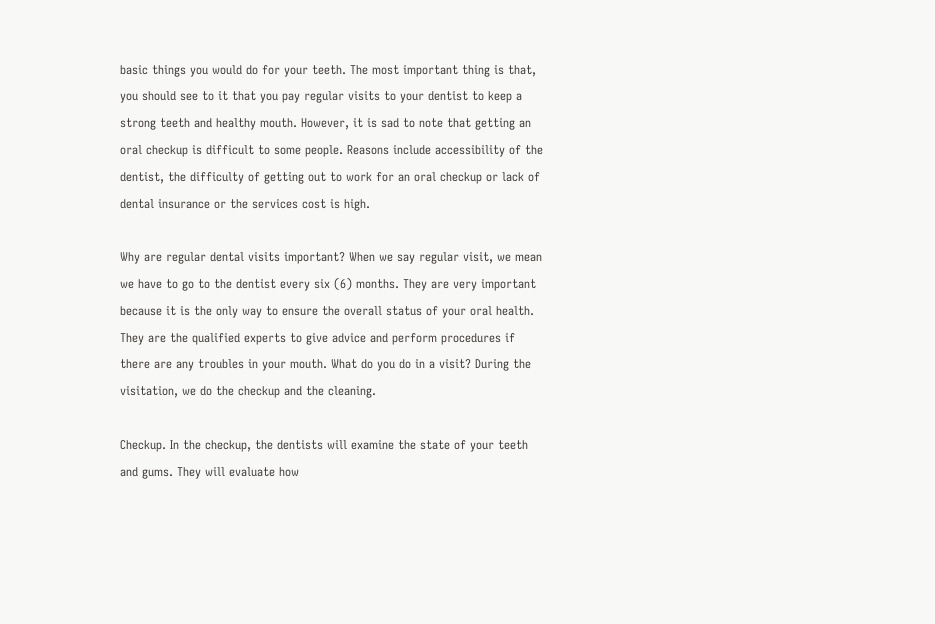basic things you would do for your teeth. The most important thing is that, you should see to it that you pay regular visits to your dentist to keep a strong teeth and healthy mouth. However, it is sad to note that getting an oral checkup is difficult to some people. Reasons include accessibility of the dentist, the difficulty of getting out to work for an oral checkup or lack of dental insurance or the services cost is high.

Why are regular dental visits important? When we say regular visit, we mean we have to go to the dentist every six (6) months. They are very important because it is the only way to ensure the overall status of your oral health. They are the qualified experts to give advice and perform procedures if there are any troubles in your mouth. What do you do in a visit? During the visitation, we do the checkup and the cleaning.

Checkup. In the checkup, the dentists will examine the state of your teeth and gums. They will evaluate how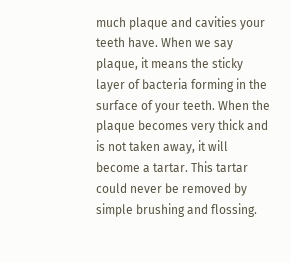much plaque and cavities your teeth have. When we say plaque, it means the sticky layer of bacteria forming in the surface of your teeth. When the plaque becomes very thick and is not taken away, it will become a tartar. This tartar could never be removed by simple brushing and flossing.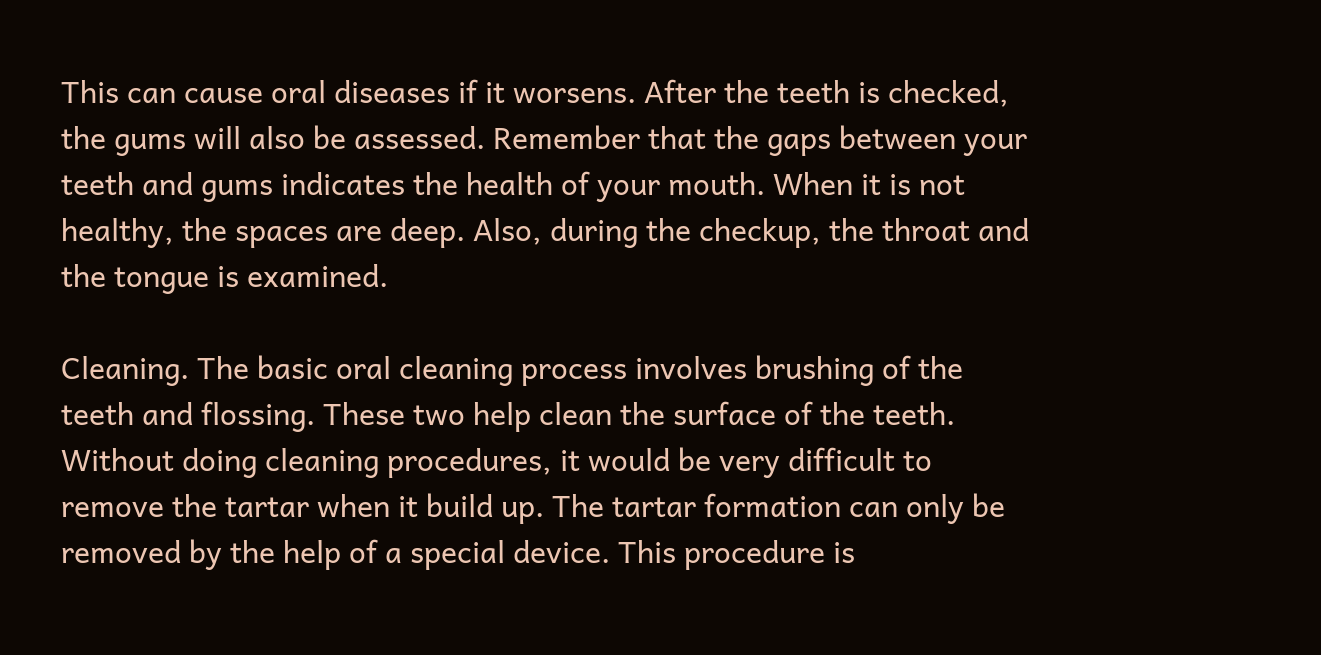This can cause oral diseases if it worsens. After the teeth is checked, the gums will also be assessed. Remember that the gaps between your teeth and gums indicates the health of your mouth. When it is not healthy, the spaces are deep. Also, during the checkup, the throat and the tongue is examined.

Cleaning. The basic oral cleaning process involves brushing of the teeth and flossing. These two help clean the surface of the teeth. Without doing cleaning procedures, it would be very difficult to remove the tartar when it build up. The tartar formation can only be removed by the help of a special device. This procedure is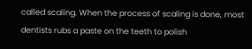called scaling. When the process of scaling is done, most dentists rubs a paste on the teeth to polish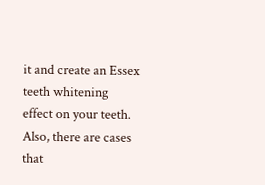it and create an Essex teeth whitening effect on your teeth. Also, there are cases that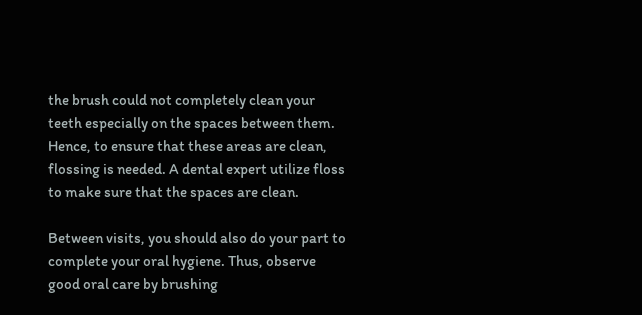the brush could not completely clean your teeth especially on the spaces between them. Hence, to ensure that these areas are clean, flossing is needed. A dental expert utilize floss to make sure that the spaces are clean.

Between visits, you should also do your part to complete your oral hygiene. Thus, observe good oral care by brushing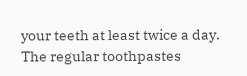your teeth at least twice a day. The regular toothpastes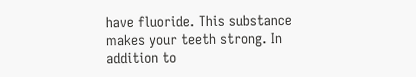have fluoride. This substance makes your teeth strong. In addition to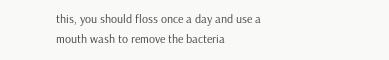this, you should floss once a day and use a mouth wash to remove the bacteria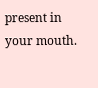present in your mouth.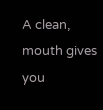A clean, mouth gives you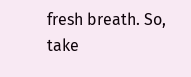fresh breath. So, take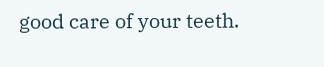good care of your teeth.